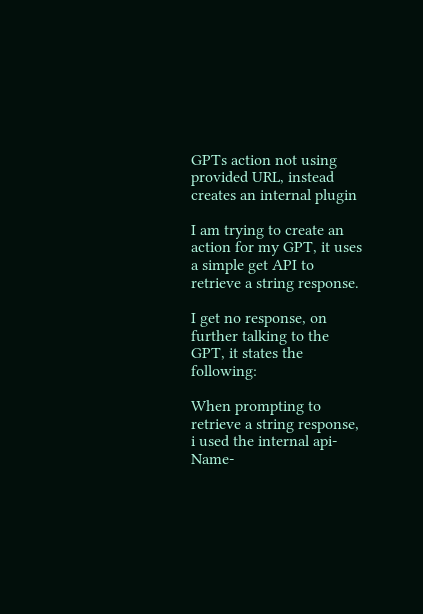GPTs action not using provided URL, instead creates an internal plugin

I am trying to create an action for my GPT, it uses a simple get API to retrieve a string response.

I get no response, on further talking to the GPT, it states the following:

When prompting to retrieve a string response, i used the internal api-Name-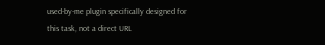used-by-me plugin specifically designed for this task, not a direct URL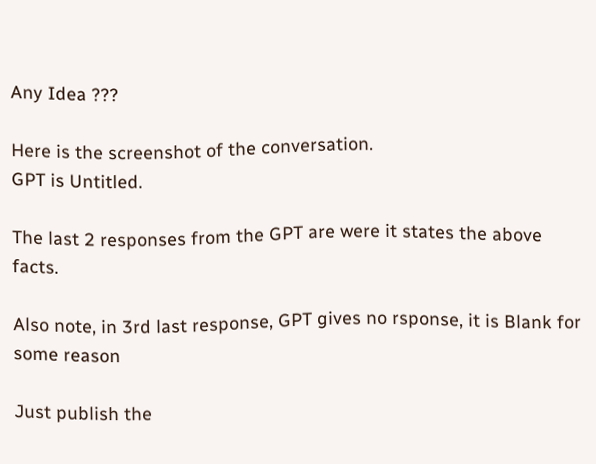Any Idea ???

Here is the screenshot of the conversation.
GPT is Untitled.

The last 2 responses from the GPT are were it states the above facts.

Also note, in 3rd last response, GPT gives no rsponse, it is Blank for some reason

Just publish the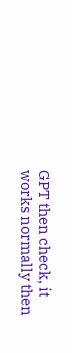GPT then check, it works normally then